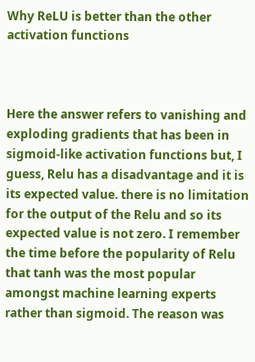Why ReLU is better than the other activation functions



Here the answer refers to vanishing and exploding gradients that has been in sigmoid-like activation functions but, I guess, Relu has a disadvantage and it is its expected value. there is no limitation for the output of the Relu and so its expected value is not zero. I remember the time before the popularity of Relu that tanh was the most popular amongst machine learning experts rather than sigmoid. The reason was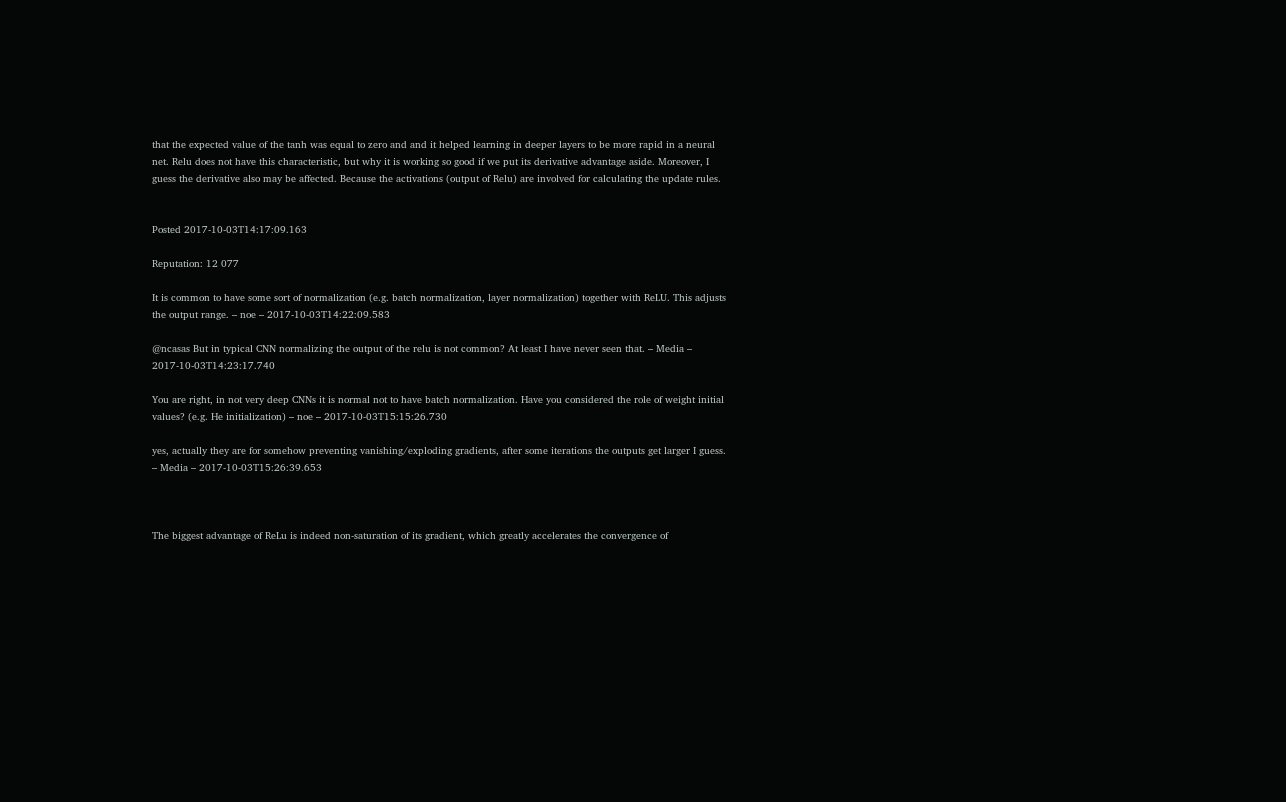that the expected value of the tanh was equal to zero and and it helped learning in deeper layers to be more rapid in a neural net. Relu does not have this characteristic, but why it is working so good if we put its derivative advantage aside. Moreover, I guess the derivative also may be affected. Because the activations (output of Relu) are involved for calculating the update rules.


Posted 2017-10-03T14:17:09.163

Reputation: 12 077

It is common to have some sort of normalization (e.g. batch normalization, layer normalization) together with ReLU. This adjusts the output range. – noe – 2017-10-03T14:22:09.583

@ncasas But in typical CNN normalizing the output of the relu is not common? At least I have never seen that. – Media – 2017-10-03T14:23:17.740

You are right, in not very deep CNNs it is normal not to have batch normalization. Have you considered the role of weight initial values? (e.g. He initialization) – noe – 2017-10-03T15:15:26.730

yes, actually they are for somehow preventing vanishing/exploding gradients, after some iterations the outputs get larger I guess. – Media – 2017-10-03T15:26:39.653



The biggest advantage of ReLu is indeed non-saturation of its gradient, which greatly accelerates the convergence of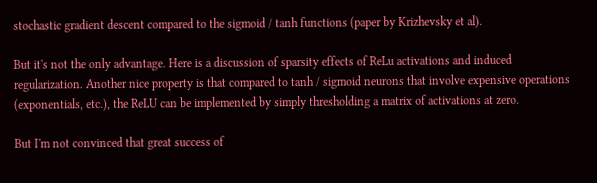stochastic gradient descent compared to the sigmoid / tanh functions (paper by Krizhevsky et al).

But it's not the only advantage. Here is a discussion of sparsity effects of ReLu activations and induced regularization. Another nice property is that compared to tanh / sigmoid neurons that involve expensive operations (exponentials, etc.), the ReLU can be implemented by simply thresholding a matrix of activations at zero.

But I'm not convinced that great success of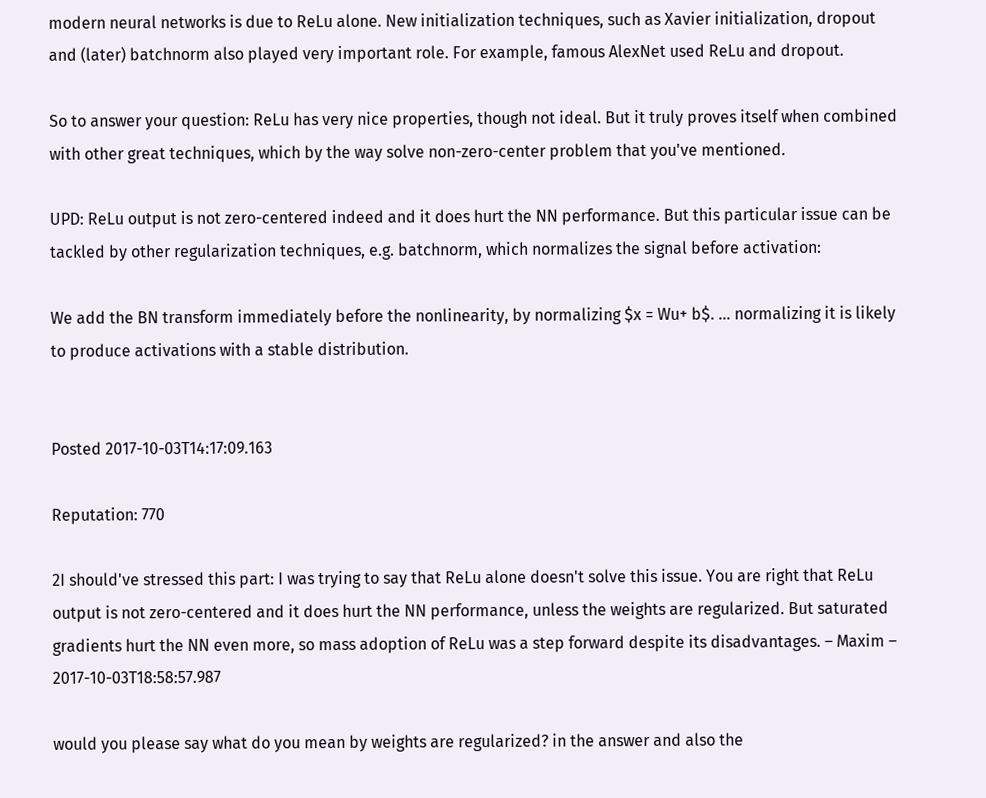modern neural networks is due to ReLu alone. New initialization techniques, such as Xavier initialization, dropout and (later) batchnorm also played very important role. For example, famous AlexNet used ReLu and dropout.

So to answer your question: ReLu has very nice properties, though not ideal. But it truly proves itself when combined with other great techniques, which by the way solve non-zero-center problem that you've mentioned.

UPD: ReLu output is not zero-centered indeed and it does hurt the NN performance. But this particular issue can be tackled by other regularization techniques, e.g. batchnorm, which normalizes the signal before activation:

We add the BN transform immediately before the nonlinearity, by normalizing $x = Wu+ b$. ... normalizing it is likely to produce activations with a stable distribution.


Posted 2017-10-03T14:17:09.163

Reputation: 770

2I should've stressed this part: I was trying to say that ReLu alone doesn't solve this issue. You are right that ReLu output is not zero-centered and it does hurt the NN performance, unless the weights are regularized. But saturated gradients hurt the NN even more, so mass adoption of ReLu was a step forward despite its disadvantages. – Maxim – 2017-10-03T18:58:57.987

would you please say what do you mean by weights are regularized? in the answer and also the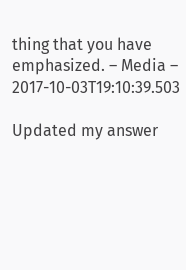thing that you have emphasized. – Media – 2017-10-03T19:10:39.503

Updated my answer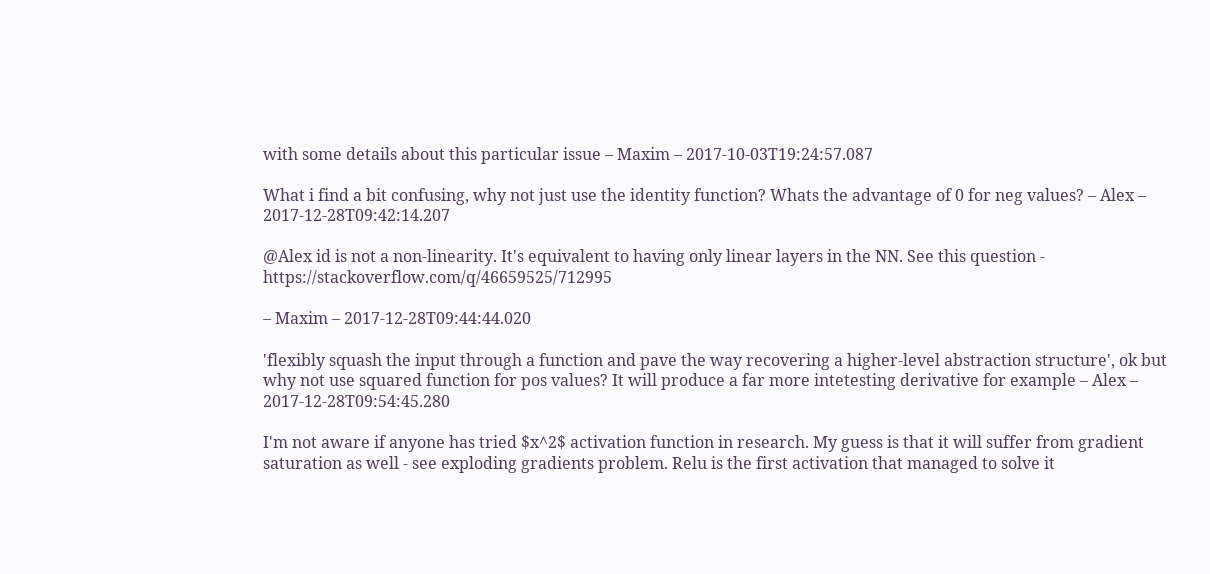with some details about this particular issue – Maxim – 2017-10-03T19:24:57.087

What i find a bit confusing, why not just use the identity function? Whats the advantage of 0 for neg values? – Alex – 2017-12-28T09:42:14.207

@Alex id is not a non-linearity. It's equivalent to having only linear layers in the NN. See this question - https://stackoverflow.com/q/46659525/712995

– Maxim – 2017-12-28T09:44:44.020

'flexibly squash the input through a function and pave the way recovering a higher-level abstraction structure', ok but why not use squared function for pos values? It will produce a far more intetesting derivative for example – Alex – 2017-12-28T09:54:45.280

I'm not aware if anyone has tried $x^2$ activation function in research. My guess is that it will suffer from gradient saturation as well - see exploding gradients problem. Relu is the first activation that managed to solve it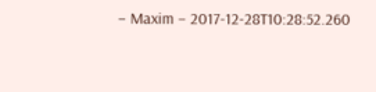– Maxim – 2017-12-28T10:28:52.260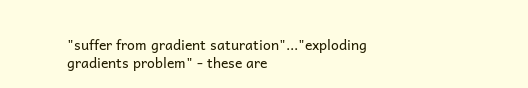"suffer from gradient saturation"..."exploding gradients problem" - these are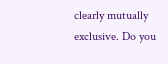clearly mutually exclusive. Do you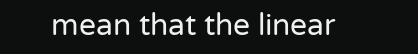mean that the linear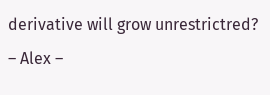derivative will grow unrestrictred? – Alex –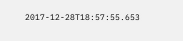2017-12-28T18:57:55.653